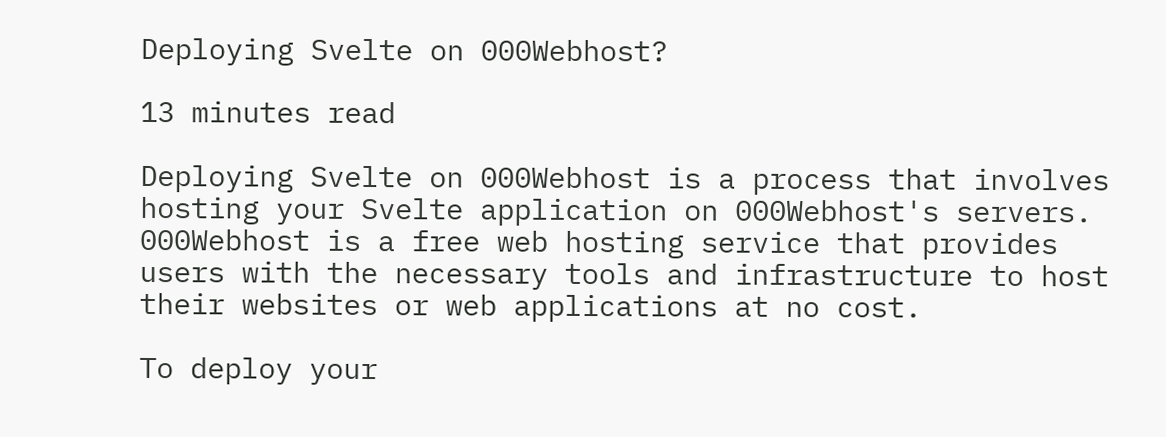Deploying Svelte on 000Webhost?

13 minutes read

Deploying Svelte on 000Webhost is a process that involves hosting your Svelte application on 000Webhost's servers. 000Webhost is a free web hosting service that provides users with the necessary tools and infrastructure to host their websites or web applications at no cost.

To deploy your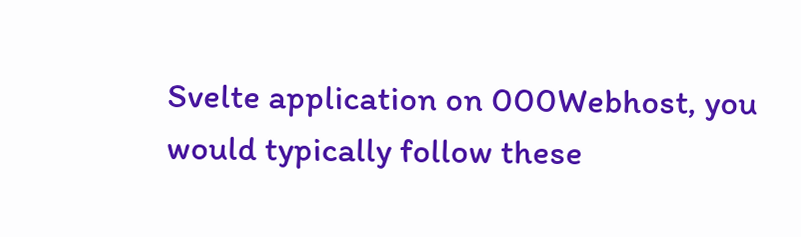Svelte application on 000Webhost, you would typically follow these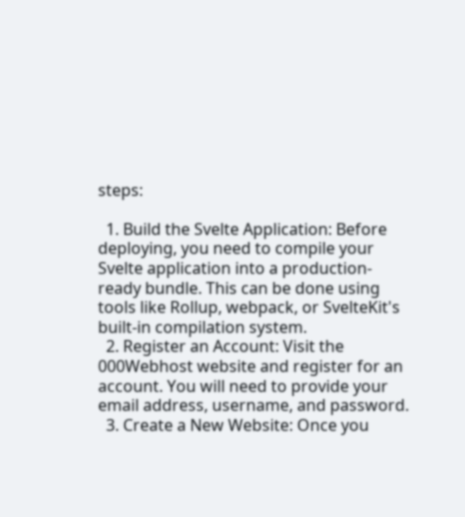steps:

  1. Build the Svelte Application: Before deploying, you need to compile your Svelte application into a production-ready bundle. This can be done using tools like Rollup, webpack, or SvelteKit's built-in compilation system.
  2. Register an Account: Visit the 000Webhost website and register for an account. You will need to provide your email address, username, and password.
  3. Create a New Website: Once you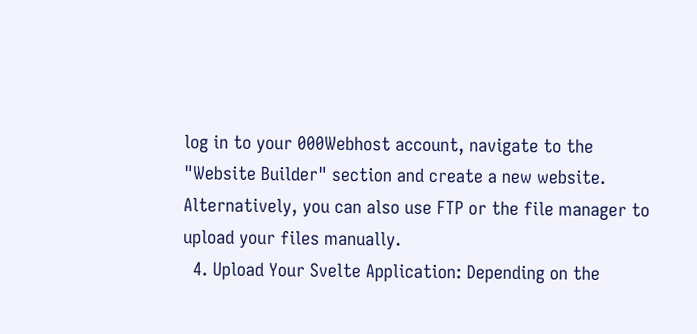log in to your 000Webhost account, navigate to the "Website Builder" section and create a new website. Alternatively, you can also use FTP or the file manager to upload your files manually.
  4. Upload Your Svelte Application: Depending on the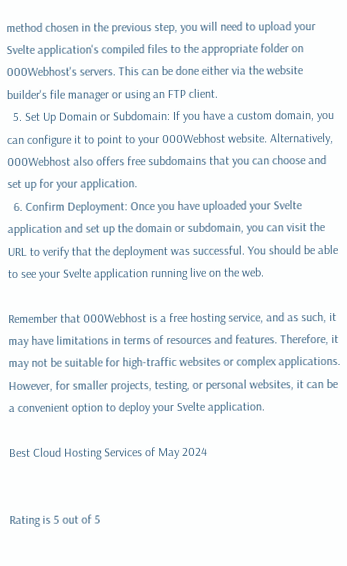method chosen in the previous step, you will need to upload your Svelte application's compiled files to the appropriate folder on 000Webhost's servers. This can be done either via the website builder's file manager or using an FTP client.
  5. Set Up Domain or Subdomain: If you have a custom domain, you can configure it to point to your 000Webhost website. Alternatively, 000Webhost also offers free subdomains that you can choose and set up for your application.
  6. Confirm Deployment: Once you have uploaded your Svelte application and set up the domain or subdomain, you can visit the URL to verify that the deployment was successful. You should be able to see your Svelte application running live on the web.

Remember that 000Webhost is a free hosting service, and as such, it may have limitations in terms of resources and features. Therefore, it may not be suitable for high-traffic websites or complex applications. However, for smaller projects, testing, or personal websites, it can be a convenient option to deploy your Svelte application.

Best Cloud Hosting Services of May 2024


Rating is 5 out of 5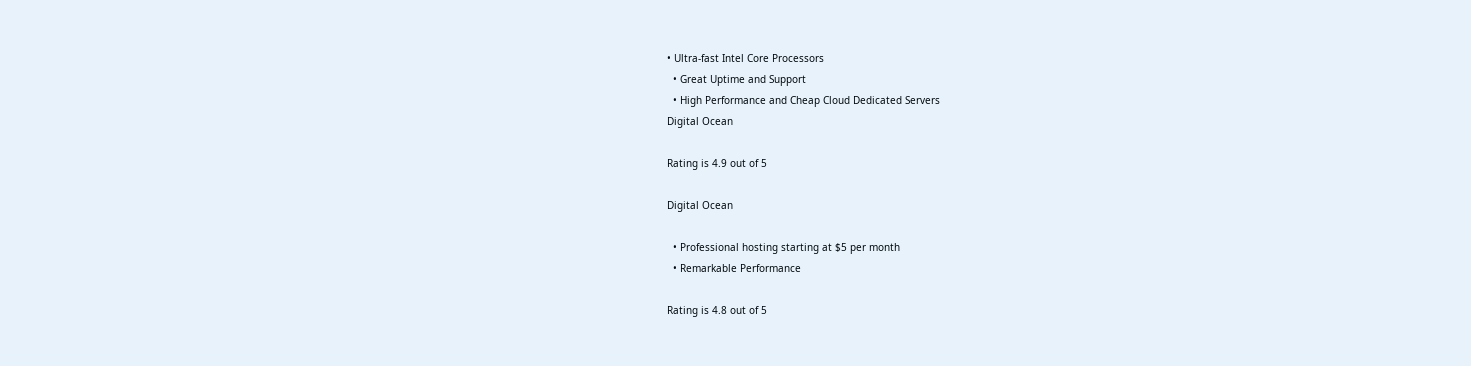• Ultra-fast Intel Core Processors
  • Great Uptime and Support
  • High Performance and Cheap Cloud Dedicated Servers
Digital Ocean

Rating is 4.9 out of 5

Digital Ocean

  • Professional hosting starting at $5 per month
  • Remarkable Performance

Rating is 4.8 out of 5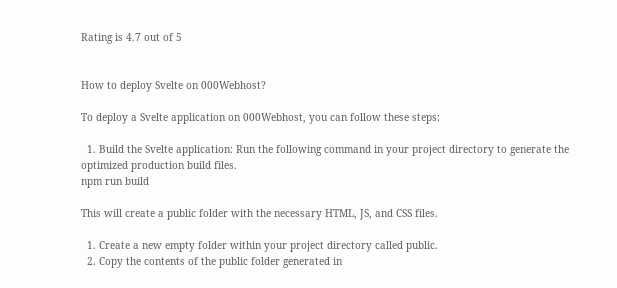Rating is 4.7 out of 5


How to deploy Svelte on 000Webhost?

To deploy a Svelte application on 000Webhost, you can follow these steps:

  1. Build the Svelte application: Run the following command in your project directory to generate the optimized production build files.
npm run build

This will create a public folder with the necessary HTML, JS, and CSS files.

  1. Create a new empty folder within your project directory called public.
  2. Copy the contents of the public folder generated in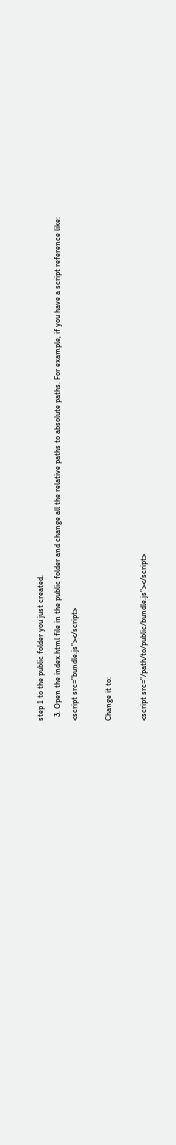step 1 to the public folder you just created.
  3. Open the index.html file in the public folder and change all the relative paths to absolute paths. For example, if you have a script reference like:
<script src="bundle.js"></script>

Change it to:

<script src="/path/to/public/bundle.js"></script>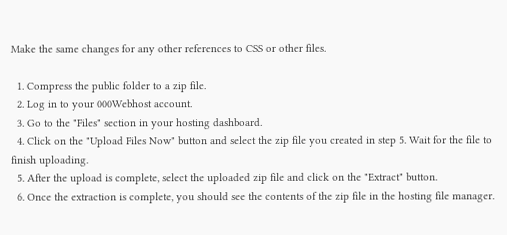Make the same changes for any other references to CSS or other files.

  1. Compress the public folder to a zip file.
  2. Log in to your 000Webhost account.
  3. Go to the "Files" section in your hosting dashboard.
  4. Click on the "Upload Files Now" button and select the zip file you created in step 5. Wait for the file to finish uploading.
  5. After the upload is complete, select the uploaded zip file and click on the "Extract" button.
  6. Once the extraction is complete, you should see the contents of the zip file in the hosting file manager.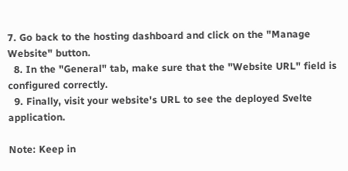7. Go back to the hosting dashboard and click on the "Manage Website" button.
  8. In the "General" tab, make sure that the "Website URL" field is configured correctly.
  9. Finally, visit your website's URL to see the deployed Svelte application.

Note: Keep in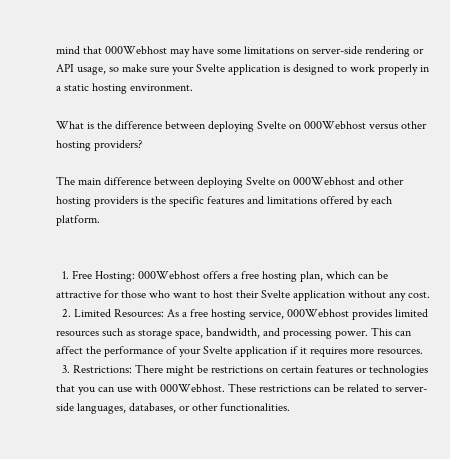mind that 000Webhost may have some limitations on server-side rendering or API usage, so make sure your Svelte application is designed to work properly in a static hosting environment.

What is the difference between deploying Svelte on 000Webhost versus other hosting providers?

The main difference between deploying Svelte on 000Webhost and other hosting providers is the specific features and limitations offered by each platform.


  1. Free Hosting: 000Webhost offers a free hosting plan, which can be attractive for those who want to host their Svelte application without any cost.
  2. Limited Resources: As a free hosting service, 000Webhost provides limited resources such as storage space, bandwidth, and processing power. This can affect the performance of your Svelte application if it requires more resources.
  3. Restrictions: There might be restrictions on certain features or technologies that you can use with 000Webhost. These restrictions can be related to server-side languages, databases, or other functionalities.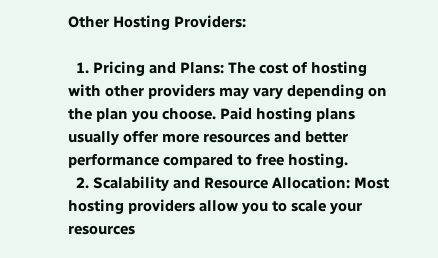Other Hosting Providers:

  1. Pricing and Plans: The cost of hosting with other providers may vary depending on the plan you choose. Paid hosting plans usually offer more resources and better performance compared to free hosting.
  2. Scalability and Resource Allocation: Most hosting providers allow you to scale your resources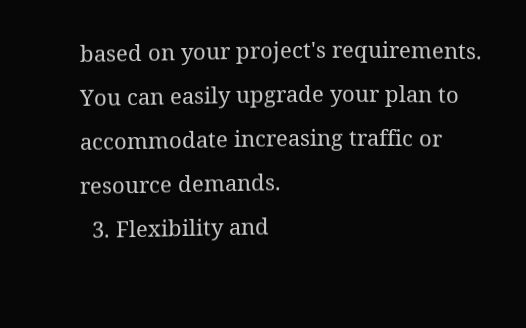based on your project's requirements. You can easily upgrade your plan to accommodate increasing traffic or resource demands.
  3. Flexibility and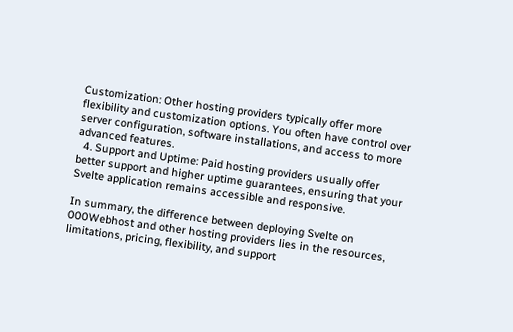Customization: Other hosting providers typically offer more flexibility and customization options. You often have control over server configuration, software installations, and access to more advanced features.
  4. Support and Uptime: Paid hosting providers usually offer better support and higher uptime guarantees, ensuring that your Svelte application remains accessible and responsive.

In summary, the difference between deploying Svelte on 000Webhost and other hosting providers lies in the resources, limitations, pricing, flexibility, and support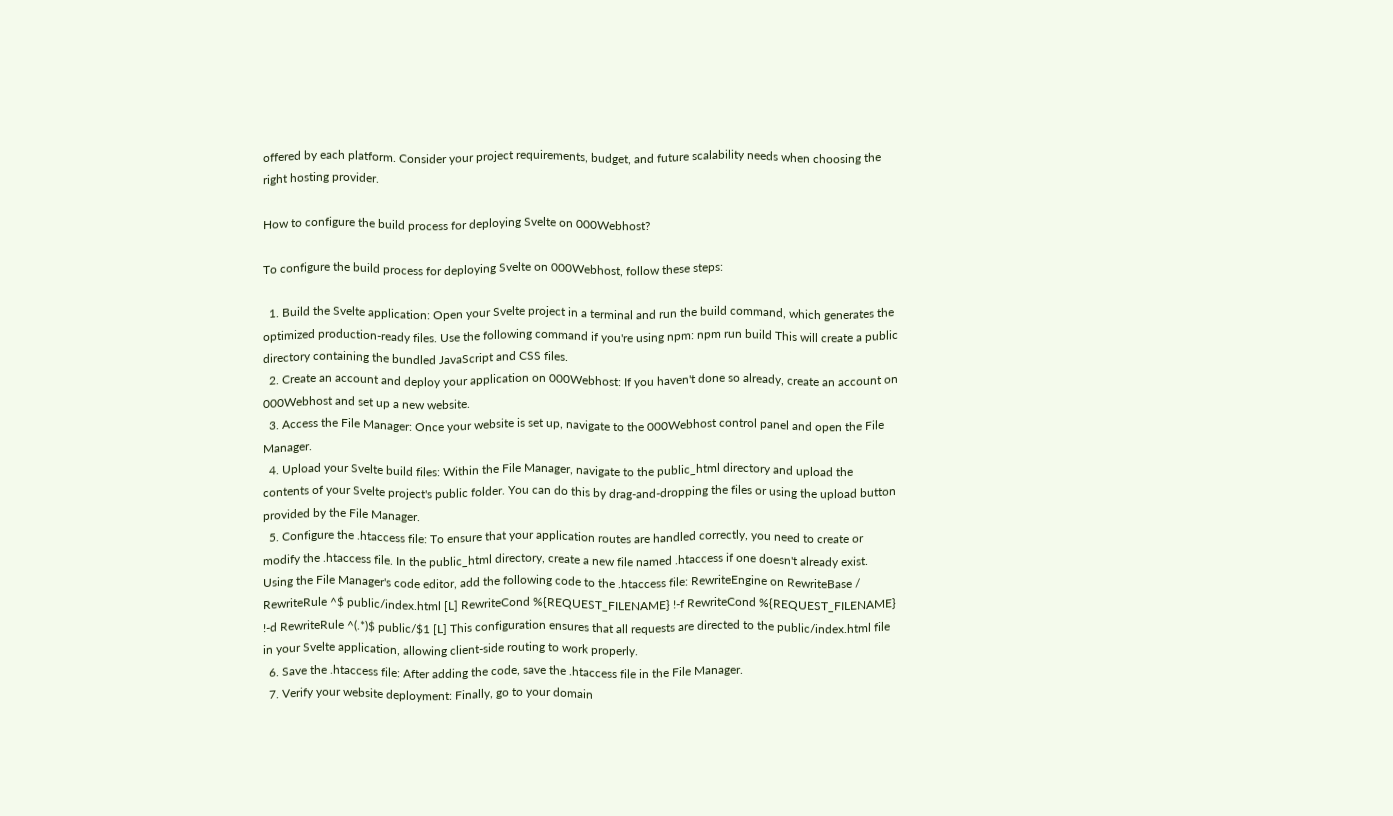offered by each platform. Consider your project requirements, budget, and future scalability needs when choosing the right hosting provider.

How to configure the build process for deploying Svelte on 000Webhost?

To configure the build process for deploying Svelte on 000Webhost, follow these steps:

  1. Build the Svelte application: Open your Svelte project in a terminal and run the build command, which generates the optimized production-ready files. Use the following command if you're using npm: npm run build This will create a public directory containing the bundled JavaScript and CSS files.
  2. Create an account and deploy your application on 000Webhost: If you haven't done so already, create an account on 000Webhost and set up a new website.
  3. Access the File Manager: Once your website is set up, navigate to the 000Webhost control panel and open the File Manager.
  4. Upload your Svelte build files: Within the File Manager, navigate to the public_html directory and upload the contents of your Svelte project's public folder. You can do this by drag-and-dropping the files or using the upload button provided by the File Manager.
  5. Configure the .htaccess file: To ensure that your application routes are handled correctly, you need to create or modify the .htaccess file. In the public_html directory, create a new file named .htaccess if one doesn't already exist. Using the File Manager's code editor, add the following code to the .htaccess file: RewriteEngine on RewriteBase / RewriteRule ^$ public/index.html [L] RewriteCond %{REQUEST_FILENAME} !-f RewriteCond %{REQUEST_FILENAME} !-d RewriteRule ^(.*)$ public/$1 [L] This configuration ensures that all requests are directed to the public/index.html file in your Svelte application, allowing client-side routing to work properly.
  6. Save the .htaccess file: After adding the code, save the .htaccess file in the File Manager.
  7. Verify your website deployment: Finally, go to your domain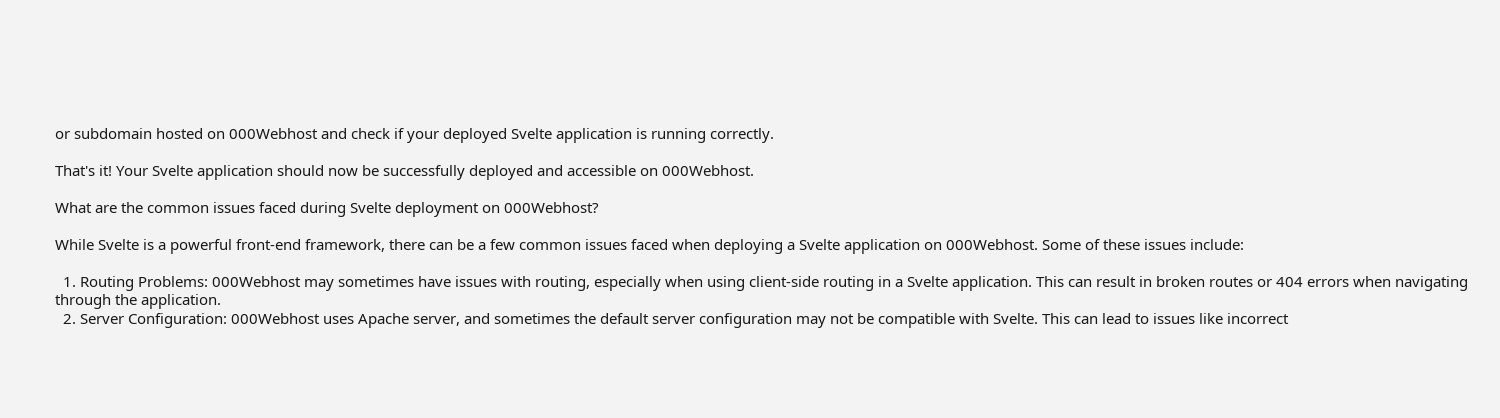or subdomain hosted on 000Webhost and check if your deployed Svelte application is running correctly.

That's it! Your Svelte application should now be successfully deployed and accessible on 000Webhost.

What are the common issues faced during Svelte deployment on 000Webhost?

While Svelte is a powerful front-end framework, there can be a few common issues faced when deploying a Svelte application on 000Webhost. Some of these issues include:

  1. Routing Problems: 000Webhost may sometimes have issues with routing, especially when using client-side routing in a Svelte application. This can result in broken routes or 404 errors when navigating through the application.
  2. Server Configuration: 000Webhost uses Apache server, and sometimes the default server configuration may not be compatible with Svelte. This can lead to issues like incorrect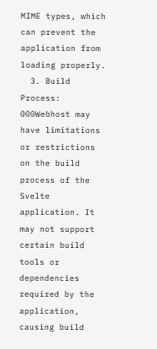MIME types, which can prevent the application from loading properly.
  3. Build Process: 000Webhost may have limitations or restrictions on the build process of the Svelte application. It may not support certain build tools or dependencies required by the application, causing build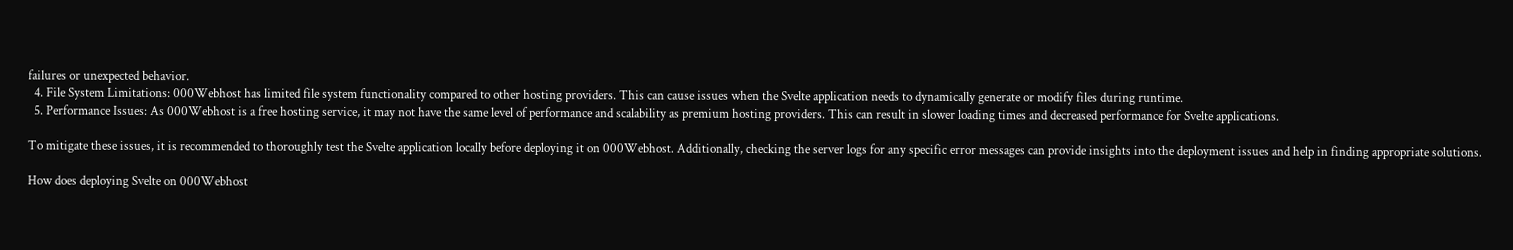failures or unexpected behavior.
  4. File System Limitations: 000Webhost has limited file system functionality compared to other hosting providers. This can cause issues when the Svelte application needs to dynamically generate or modify files during runtime.
  5. Performance Issues: As 000Webhost is a free hosting service, it may not have the same level of performance and scalability as premium hosting providers. This can result in slower loading times and decreased performance for Svelte applications.

To mitigate these issues, it is recommended to thoroughly test the Svelte application locally before deploying it on 000Webhost. Additionally, checking the server logs for any specific error messages can provide insights into the deployment issues and help in finding appropriate solutions.

How does deploying Svelte on 000Webhost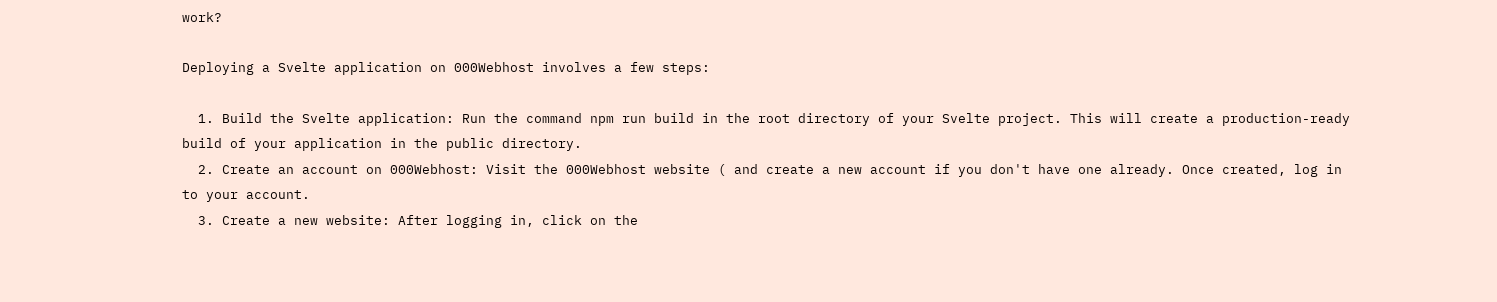work?

Deploying a Svelte application on 000Webhost involves a few steps:

  1. Build the Svelte application: Run the command npm run build in the root directory of your Svelte project. This will create a production-ready build of your application in the public directory.
  2. Create an account on 000Webhost: Visit the 000Webhost website ( and create a new account if you don't have one already. Once created, log in to your account.
  3. Create a new website: After logging in, click on the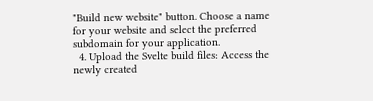"Build new website" button. Choose a name for your website and select the preferred subdomain for your application.
  4. Upload the Svelte build files: Access the newly created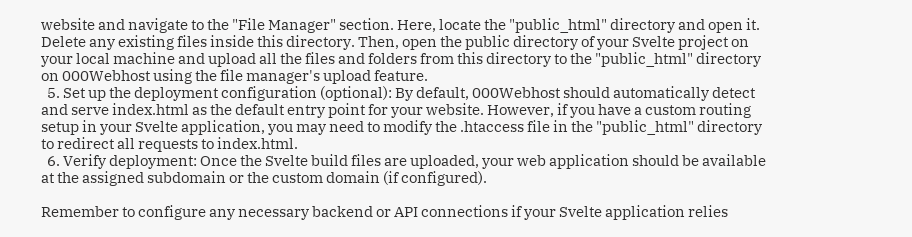website and navigate to the "File Manager" section. Here, locate the "public_html" directory and open it. Delete any existing files inside this directory. Then, open the public directory of your Svelte project on your local machine and upload all the files and folders from this directory to the "public_html" directory on 000Webhost using the file manager's upload feature.
  5. Set up the deployment configuration (optional): By default, 000Webhost should automatically detect and serve index.html as the default entry point for your website. However, if you have a custom routing setup in your Svelte application, you may need to modify the .htaccess file in the "public_html" directory to redirect all requests to index.html.
  6. Verify deployment: Once the Svelte build files are uploaded, your web application should be available at the assigned subdomain or the custom domain (if configured).

Remember to configure any necessary backend or API connections if your Svelte application relies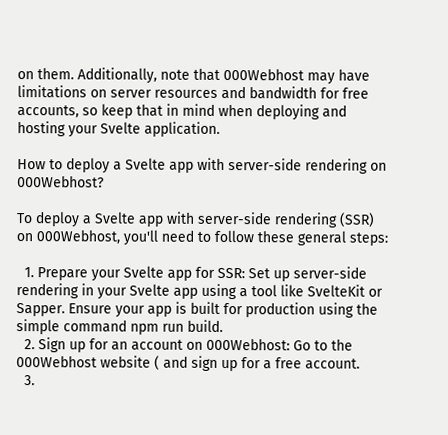on them. Additionally, note that 000Webhost may have limitations on server resources and bandwidth for free accounts, so keep that in mind when deploying and hosting your Svelte application.

How to deploy a Svelte app with server-side rendering on 000Webhost?

To deploy a Svelte app with server-side rendering (SSR) on 000Webhost, you'll need to follow these general steps:

  1. Prepare your Svelte app for SSR: Set up server-side rendering in your Svelte app using a tool like SvelteKit or Sapper. Ensure your app is built for production using the simple command npm run build.
  2. Sign up for an account on 000Webhost: Go to the 000Webhost website ( and sign up for a free account.
  3.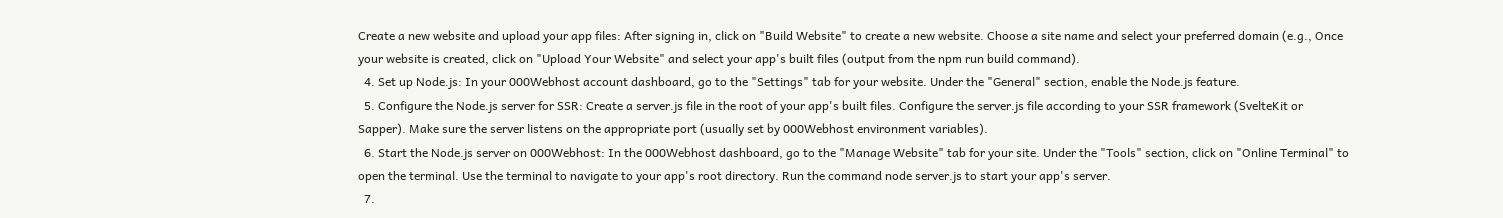Create a new website and upload your app files: After signing in, click on "Build Website" to create a new website. Choose a site name and select your preferred domain (e.g., Once your website is created, click on "Upload Your Website" and select your app's built files (output from the npm run build command).
  4. Set up Node.js: In your 000Webhost account dashboard, go to the "Settings" tab for your website. Under the "General" section, enable the Node.js feature.
  5. Configure the Node.js server for SSR: Create a server.js file in the root of your app's built files. Configure the server.js file according to your SSR framework (SvelteKit or Sapper). Make sure the server listens on the appropriate port (usually set by 000Webhost environment variables).
  6. Start the Node.js server on 000Webhost: In the 000Webhost dashboard, go to the "Manage Website" tab for your site. Under the "Tools" section, click on "Online Terminal" to open the terminal. Use the terminal to navigate to your app's root directory. Run the command node server.js to start your app's server.
  7.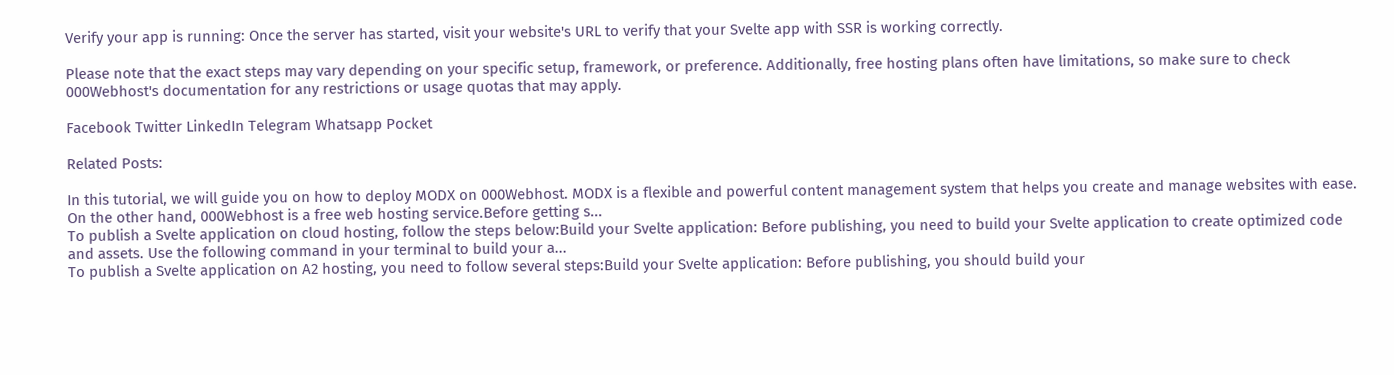Verify your app is running: Once the server has started, visit your website's URL to verify that your Svelte app with SSR is working correctly.

Please note that the exact steps may vary depending on your specific setup, framework, or preference. Additionally, free hosting plans often have limitations, so make sure to check 000Webhost's documentation for any restrictions or usage quotas that may apply.

Facebook Twitter LinkedIn Telegram Whatsapp Pocket

Related Posts:

In this tutorial, we will guide you on how to deploy MODX on 000Webhost. MODX is a flexible and powerful content management system that helps you create and manage websites with ease. On the other hand, 000Webhost is a free web hosting service.Before getting s...
To publish a Svelte application on cloud hosting, follow the steps below:Build your Svelte application: Before publishing, you need to build your Svelte application to create optimized code and assets. Use the following command in your terminal to build your a...
To publish a Svelte application on A2 hosting, you need to follow several steps:Build your Svelte application: Before publishing, you should build your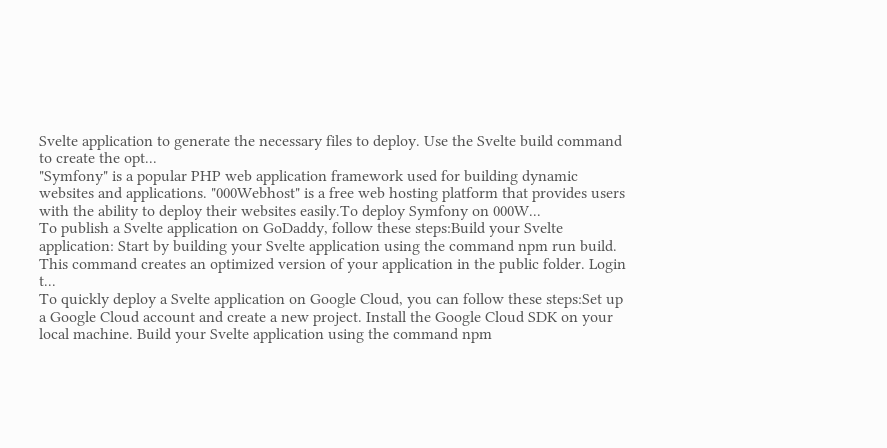Svelte application to generate the necessary files to deploy. Use the Svelte build command to create the opt...
"Symfony" is a popular PHP web application framework used for building dynamic websites and applications. "000Webhost" is a free web hosting platform that provides users with the ability to deploy their websites easily.To deploy Symfony on 000W...
To publish a Svelte application on GoDaddy, follow these steps:Build your Svelte application: Start by building your Svelte application using the command npm run build. This command creates an optimized version of your application in the public folder. Login t...
To quickly deploy a Svelte application on Google Cloud, you can follow these steps:Set up a Google Cloud account and create a new project. Install the Google Cloud SDK on your local machine. Build your Svelte application using the command npm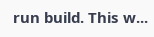run build. This w...